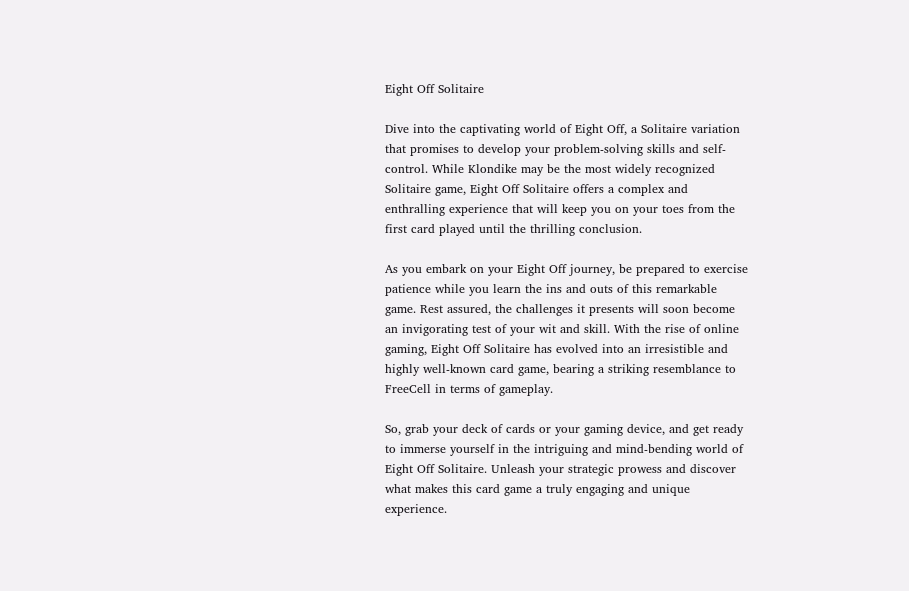Eight Off Solitaire

Dive into the captivating world of Eight Off, a Solitaire variation that promises to develop your problem-solving skills and self-control. While Klondike may be the most widely recognized Solitaire game, Eight Off Solitaire offers a complex and enthralling experience that will keep you on your toes from the first card played until the thrilling conclusion.

As you embark on your Eight Off journey, be prepared to exercise patience while you learn the ins and outs of this remarkable game. Rest assured, the challenges it presents will soon become an invigorating test of your wit and skill. With the rise of online gaming, Eight Off Solitaire has evolved into an irresistible and highly well-known card game, bearing a striking resemblance to FreeCell in terms of gameplay.

So, grab your deck of cards or your gaming device, and get ready to immerse yourself in the intriguing and mind-bending world of Eight Off Solitaire. Unleash your strategic prowess and discover what makes this card game a truly engaging and unique experience.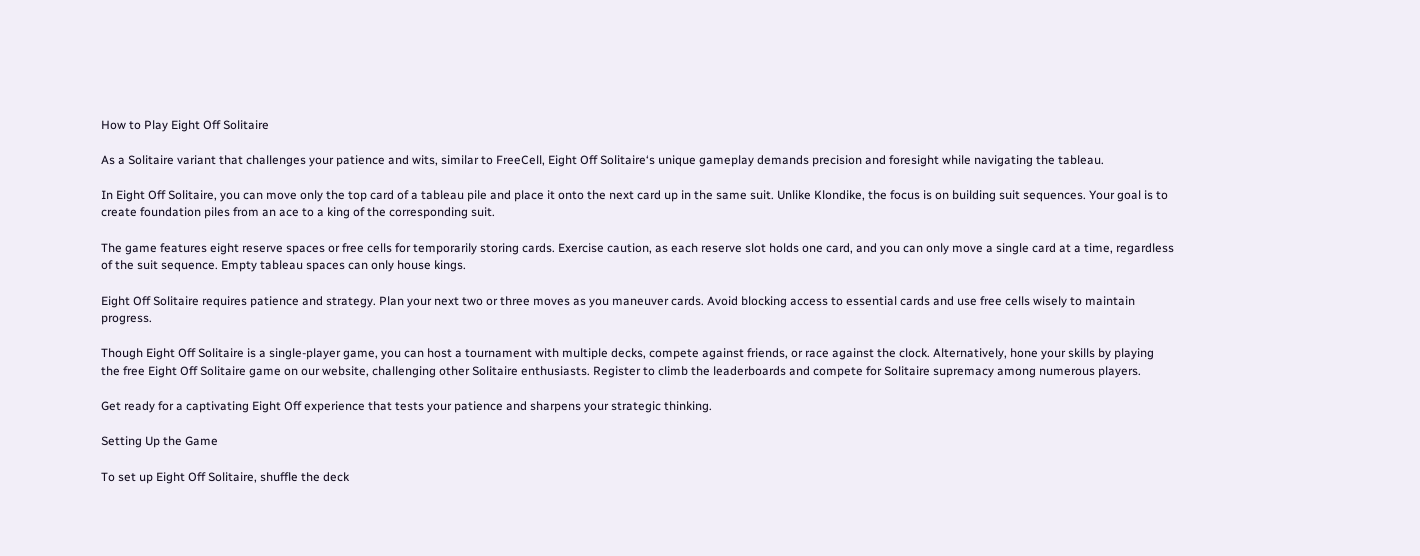How to Play Eight Off Solitaire

As a Solitaire variant that challenges your patience and wits, similar to FreeCell, Eight Off Solitaire‘s unique gameplay demands precision and foresight while navigating the tableau.

In Eight Off Solitaire, you can move only the top card of a tableau pile and place it onto the next card up in the same suit. Unlike Klondike, the focus is on building suit sequences. Your goal is to create foundation piles from an ace to a king of the corresponding suit.

The game features eight reserve spaces or free cells for temporarily storing cards. Exercise caution, as each reserve slot holds one card, and you can only move a single card at a time, regardless of the suit sequence. Empty tableau spaces can only house kings.

Eight Off Solitaire requires patience and strategy. Plan your next two or three moves as you maneuver cards. Avoid blocking access to essential cards and use free cells wisely to maintain progress.

Though Eight Off Solitaire is a single-player game, you can host a tournament with multiple decks, compete against friends, or race against the clock. Alternatively, hone your skills by playing the free Eight Off Solitaire game on our website, challenging other Solitaire enthusiasts. Register to climb the leaderboards and compete for Solitaire supremacy among numerous players.

Get ready for a captivating Eight Off experience that tests your patience and sharpens your strategic thinking.

Setting Up the Game

To set up Eight Off Solitaire, shuffle the deck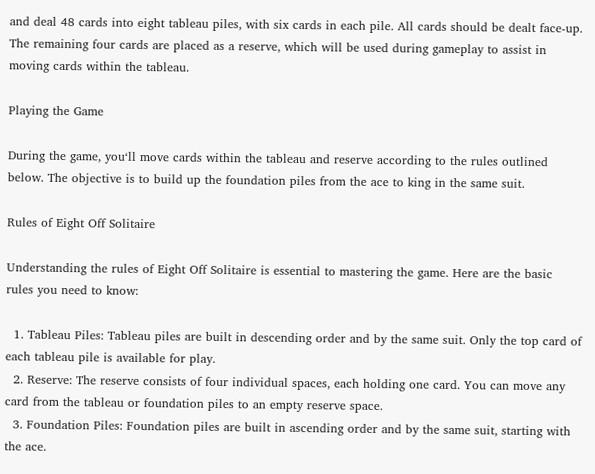and deal 48 cards into eight tableau piles, with six cards in each pile. All cards should be dealt face-up. The remaining four cards are placed as a reserve, which will be used during gameplay to assist in moving cards within the tableau.

Playing the Game

During the game, you‘ll move cards within the tableau and reserve according to the rules outlined below. The objective is to build up the foundation piles from the ace to king in the same suit.

Rules of Eight Off Solitaire

Understanding the rules of Eight Off Solitaire is essential to mastering the game. Here are the basic rules you need to know:

  1. Tableau Piles: Tableau piles are built in descending order and by the same suit. Only the top card of each tableau pile is available for play.
  2. Reserve: The reserve consists of four individual spaces, each holding one card. You can move any card from the tableau or foundation piles to an empty reserve space.
  3. Foundation Piles: Foundation piles are built in ascending order and by the same suit, starting with the ace.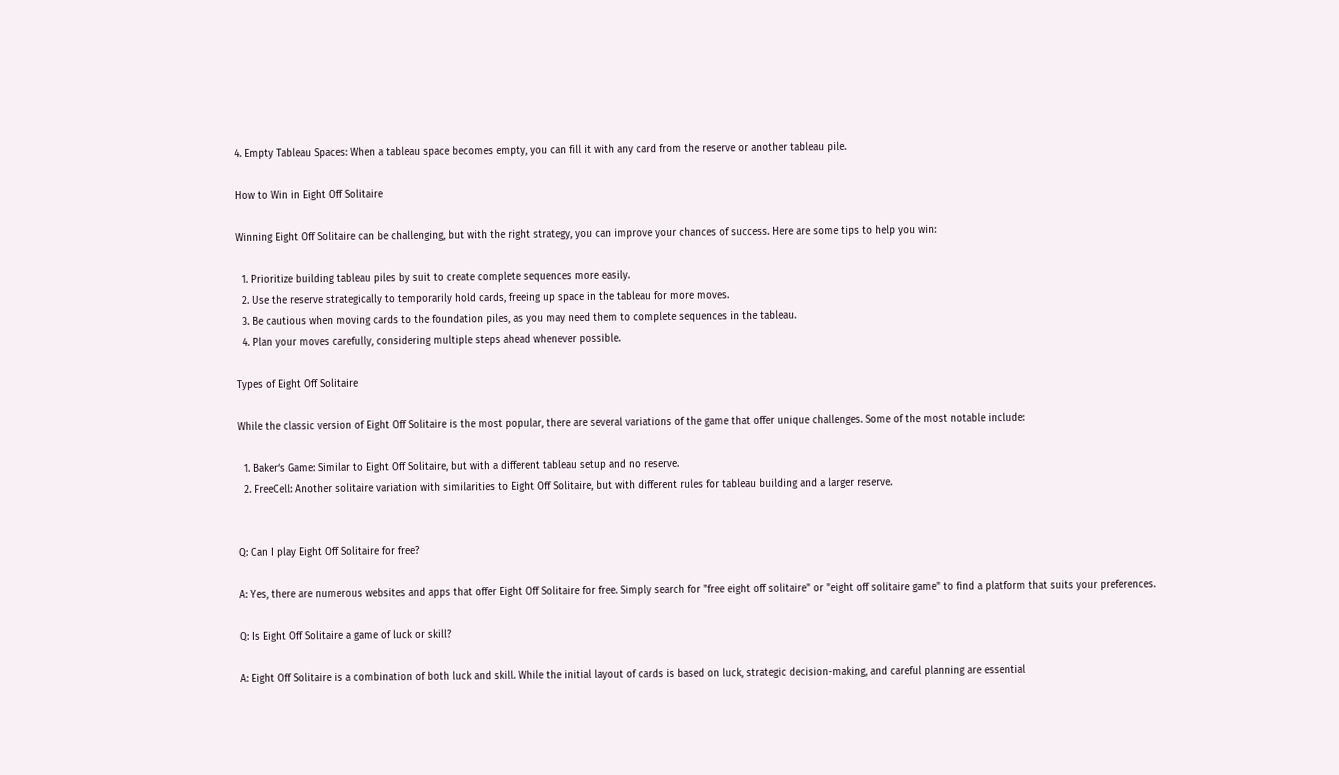4. Empty Tableau Spaces: When a tableau space becomes empty, you can fill it with any card from the reserve or another tableau pile.

How to Win in Eight Off Solitaire

Winning Eight Off Solitaire can be challenging, but with the right strategy, you can improve your chances of success. Here are some tips to help you win:

  1. Prioritize building tableau piles by suit to create complete sequences more easily.
  2. Use the reserve strategically to temporarily hold cards, freeing up space in the tableau for more moves.
  3. Be cautious when moving cards to the foundation piles, as you may need them to complete sequences in the tableau.
  4. Plan your moves carefully, considering multiple steps ahead whenever possible.

Types of Eight Off Solitaire

While the classic version of Eight Off Solitaire is the most popular, there are several variations of the game that offer unique challenges. Some of the most notable include:

  1. Baker‘s Game: Similar to Eight Off Solitaire, but with a different tableau setup and no reserve.
  2. FreeCell: Another solitaire variation with similarities to Eight Off Solitaire, but with different rules for tableau building and a larger reserve.


Q: Can I play Eight Off Solitaire for free?

A: Yes, there are numerous websites and apps that offer Eight Off Solitaire for free. Simply search for "free eight off solitaire" or "eight off solitaire game" to find a platform that suits your preferences.

Q: Is Eight Off Solitaire a game of luck or skill?

A: Eight Off Solitaire is a combination of both luck and skill. While the initial layout of cards is based on luck, strategic decision-making, and careful planning are essential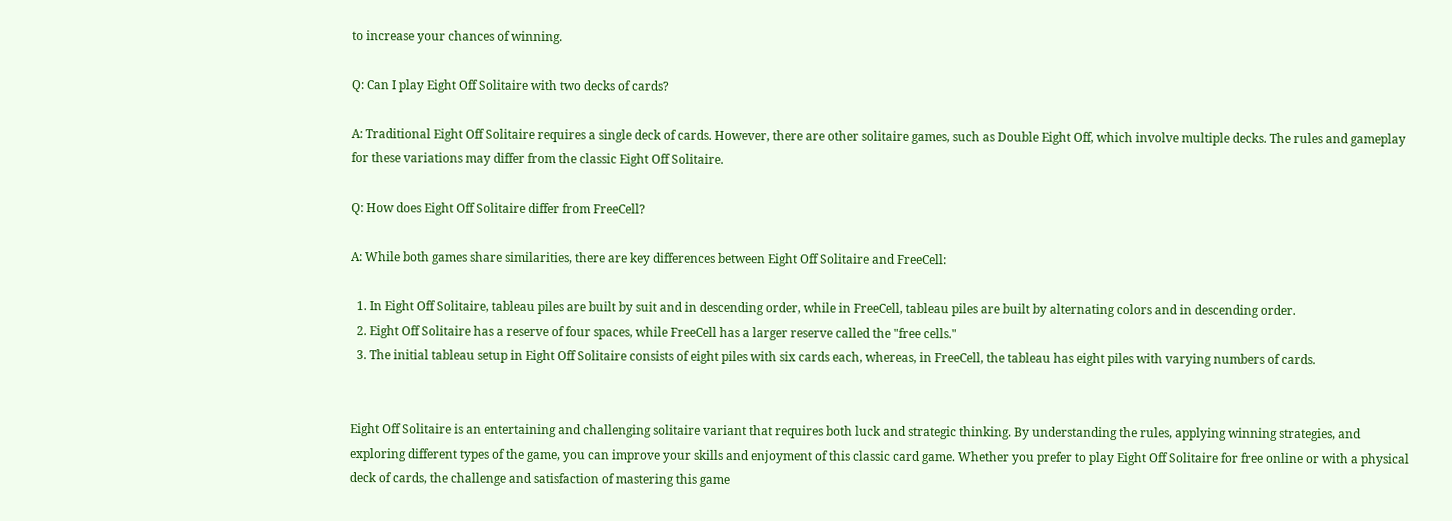to increase your chances of winning.

Q: Can I play Eight Off Solitaire with two decks of cards?

A: Traditional Eight Off Solitaire requires a single deck of cards. However, there are other solitaire games, such as Double Eight Off, which involve multiple decks. The rules and gameplay for these variations may differ from the classic Eight Off Solitaire.

Q: How does Eight Off Solitaire differ from FreeCell?

A: While both games share similarities, there are key differences between Eight Off Solitaire and FreeCell:

  1. In Eight Off Solitaire, tableau piles are built by suit and in descending order, while in FreeCell, tableau piles are built by alternating colors and in descending order.
  2. Eight Off Solitaire has a reserve of four spaces, while FreeCell has a larger reserve called the "free cells."
  3. The initial tableau setup in Eight Off Solitaire consists of eight piles with six cards each, whereas, in FreeCell, the tableau has eight piles with varying numbers of cards.


Eight Off Solitaire is an entertaining and challenging solitaire variant that requires both luck and strategic thinking. By understanding the rules, applying winning strategies, and exploring different types of the game, you can improve your skills and enjoyment of this classic card game. Whether you prefer to play Eight Off Solitaire for free online or with a physical deck of cards, the challenge and satisfaction of mastering this game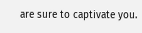are sure to captivate you.